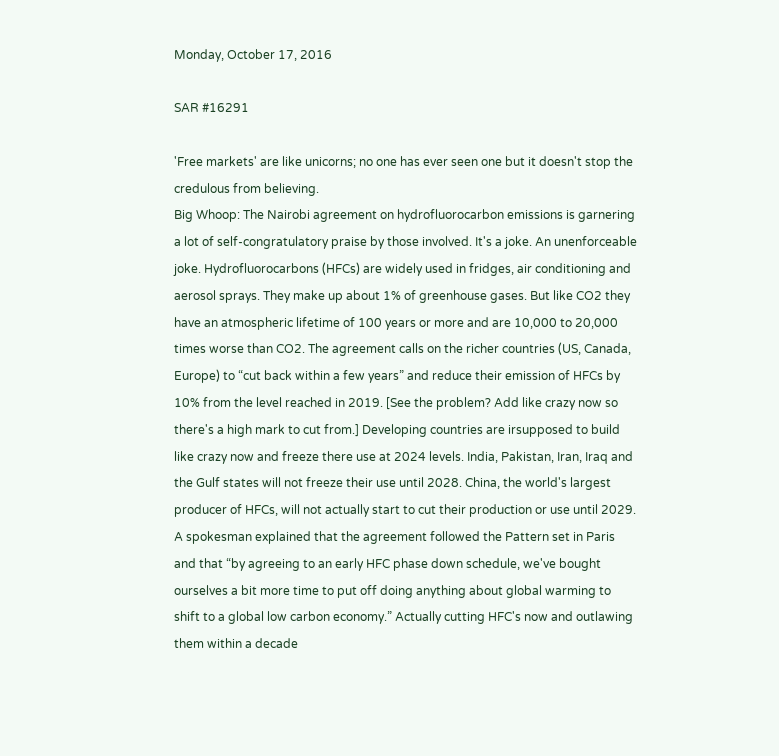Monday, October 17, 2016

SAR #16291

'Free markets' are like unicorns; no one has ever seen one but it doesn't stop the credulous from believing.
Big Whoop: The Nairobi agreement on hydrofluorocarbon emissions is garnering a lot of self-congratulatory praise by those involved. It's a joke. An unenforceable joke. Hydrofluorocarbons (HFCs) are widely used in fridges, air conditioning and aerosol sprays. They make up about 1% of greenhouse gases. But like CO2 they have an atmospheric lifetime of 100 years or more and are 10,000 to 20,000 times worse than CO2. The agreement calls on the richer countries (US, Canada, Europe) to “cut back within a few years” and reduce their emission of HFCs by 10% from the level reached in 2019. [See the problem? Add like crazy now so there's a high mark to cut from.] Developing countries are irsupposed to build like crazy now and freeze there use at 2024 levels. India, Pakistan, Iran, Iraq and the Gulf states will not freeze their use until 2028. China, the world's largest producer of HFCs, will not actually start to cut their production or use until 2029. A spokesman explained that the agreement followed the Pattern set in Paris and that “by agreeing to an early HFC phase down schedule, we've bought ourselves a bit more time to put off doing anything about global warming to shift to a global low carbon economy.” Actually cutting HFC's now and outlawing them within a decade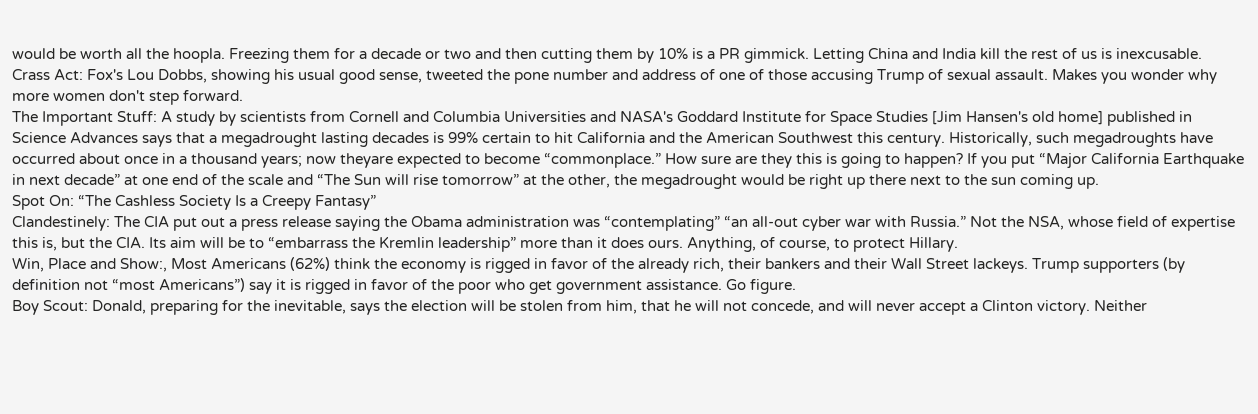would be worth all the hoopla. Freezing them for a decade or two and then cutting them by 10% is a PR gimmick. Letting China and India kill the rest of us is inexcusable.
Crass Act: Fox's Lou Dobbs, showing his usual good sense, tweeted the pone number and address of one of those accusing Trump of sexual assault. Makes you wonder why more women don't step forward.
The Important Stuff: A study by scientists from Cornell and Columbia Universities and NASA's Goddard Institute for Space Studies [Jim Hansen's old home] published in Science Advances says that a megadrought lasting decades is 99% certain to hit California and the American Southwest this century. Historically, such megadroughts have occurred about once in a thousand years; now theyare expected to become “commonplace.” How sure are they this is going to happen? If you put “Major California Earthquake in next decade” at one end of the scale and “The Sun will rise tomorrow” at the other, the megadrought would be right up there next to the sun coming up.
Spot On: “The Cashless Society Is a Creepy Fantasy”
Clandestinely: The CIA put out a press release saying the Obama administration was “contemplating” “an all-out cyber war with Russia.” Not the NSA, whose field of expertise this is, but the CIA. Its aim will be to “embarrass the Kremlin leadership” more than it does ours. Anything, of course, to protect Hillary.
Win, Place and Show:, Most Americans (62%) think the economy is rigged in favor of the already rich, their bankers and their Wall Street lackeys. Trump supporters (by definition not “most Americans”) say it is rigged in favor of the poor who get government assistance. Go figure.
Boy Scout: Donald, preparing for the inevitable, says the election will be stolen from him, that he will not concede, and will never accept a Clinton victory. Neither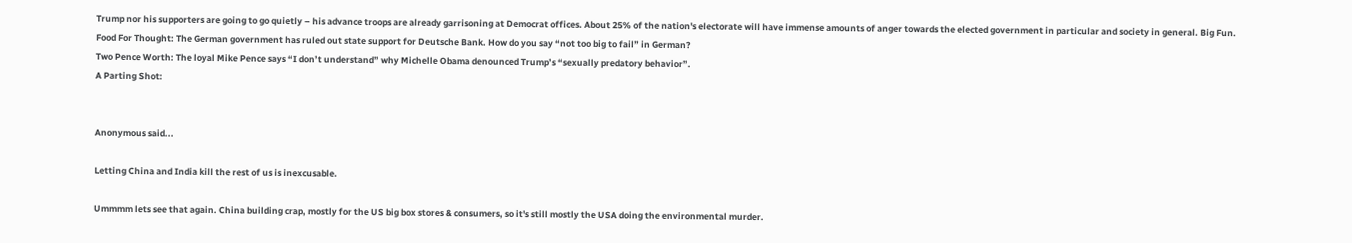Trump nor his supporters are going to go quietly – his advance troops are already garrisoning at Democrat offices. About 25% of the nation's electorate will have immense amounts of anger towards the elected government in particular and society in general. Big Fun.
Food For Thought: The German government has ruled out state support for Deutsche Bank. How do you say “not too big to fail” in German?
Two Pence Worth: The loyal Mike Pence says “I don’t understand” why Michelle Obama denounced Trump’s “sexually predatory behavior”.
A Parting Shot:


Anonymous said...

Letting China and India kill the rest of us is inexcusable.

Ummmm lets see that again. China building crap, mostly for the US big box stores & consumers, so it's still mostly the USA doing the environmental murder.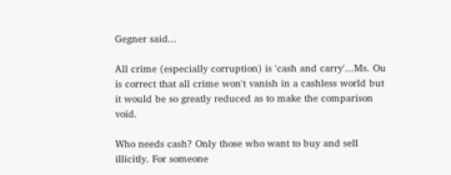Gegner said...

All crime (especially corruption) is 'cash and carry'...Ms. Ou is correct that all crime won't vanish in a cashless world but it would be so greatly reduced as to make the comparison void.

Who needs cash? Only those who want to buy and sell illicitly. For someone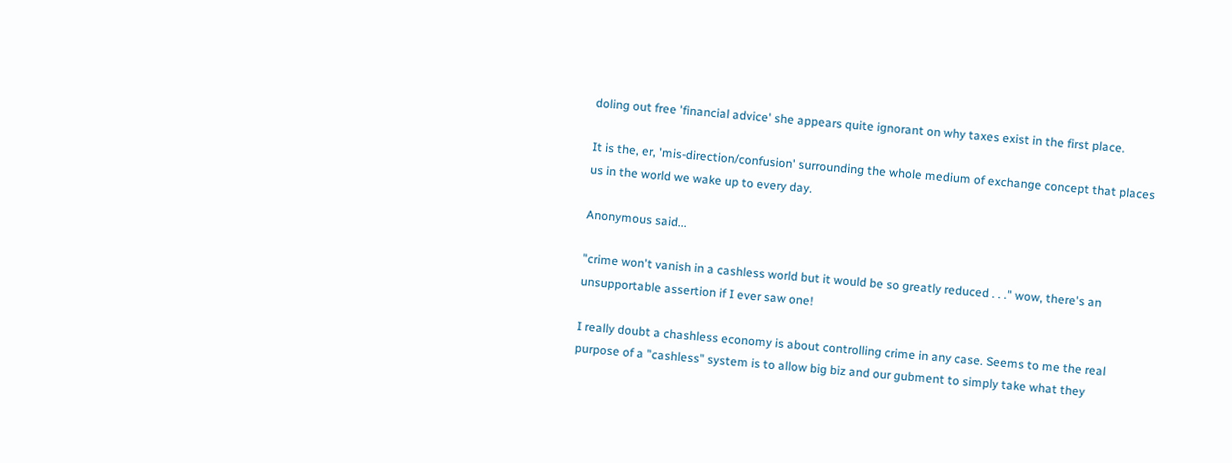doling out free 'financial advice' she appears quite ignorant on why taxes exist in the first place.

It is the, er, 'mis-direction/confusion' surrounding the whole medium of exchange concept that places us in the world we wake up to every day.

Anonymous said...

"crime won't vanish in a cashless world but it would be so greatly reduced . . ." wow, there's an unsupportable assertion if I ever saw one!

I really doubt a chashless economy is about controlling crime in any case. Seems to me the real purpose of a "cashless" system is to allow big biz and our gubment to simply take what they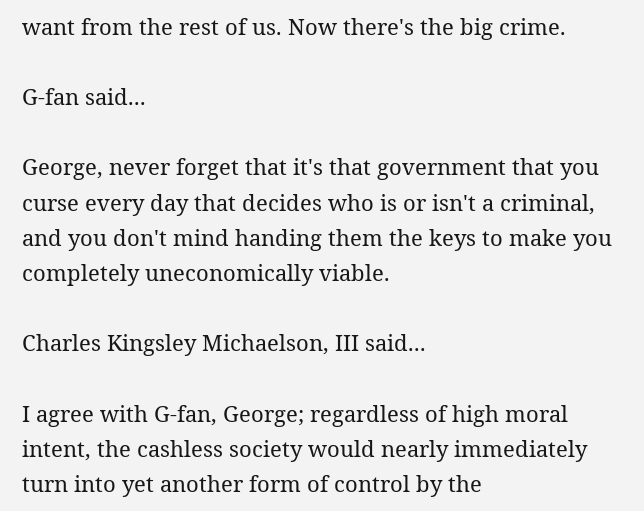want from the rest of us. Now there's the big crime.

G-fan said...

George, never forget that it's that government that you curse every day that decides who is or isn't a criminal, and you don't mind handing them the keys to make you completely uneconomically viable.

Charles Kingsley Michaelson, III said...

I agree with G-fan, George; regardless of high moral intent, the cashless society would nearly immediately turn into yet another form of control by the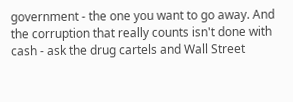government - the one you want to go away. And the corruption that really counts isn't done with cash - ask the drug cartels and Wall Street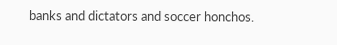banks and dictators and soccer honchos.